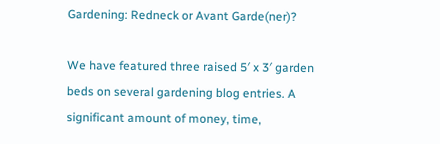Gardening: Redneck or Avant Garde(ner)?

We have featured three raised 5′ x 3′ garden beds on several gardening blog entries. A significant amount of money, time,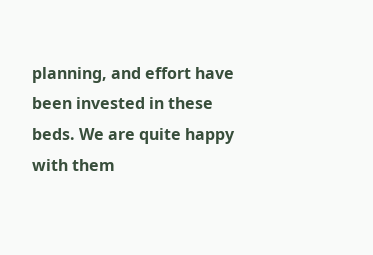planning, and effort have been invested in these beds. We are quite happy with them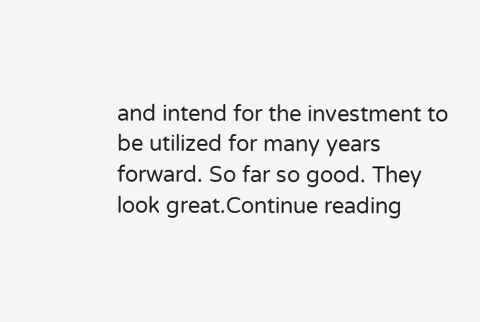and intend for the investment to be utilized for many years forward. So far so good. They look great.Continue reading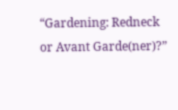“Gardening: Redneck or Avant Garde(ner)?”